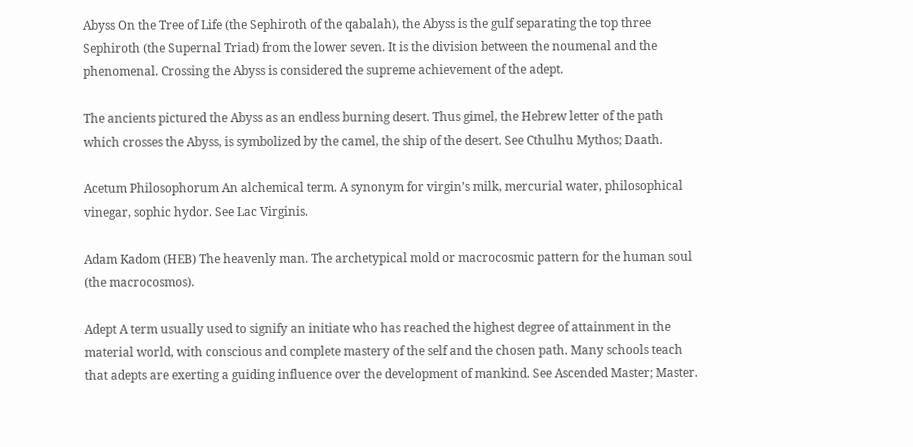Abyss On the Tree of Life (the Sephiroth of the qabalah), the Abyss is the gulf separating the top three Sephiroth (the Supernal Triad) from the lower seven. It is the division between the noumenal and the phenomenal. Crossing the Abyss is considered the supreme achievement of the adept.

The ancients pictured the Abyss as an endless burning desert. Thus gimel, the Hebrew letter of the path which crosses the Abyss, is symbolized by the camel, the ship of the desert. See Cthulhu Mythos; Daath.

Acetum Philosophorum An alchemical term. A synonym for virgin’s milk, mercurial water, philosophical vinegar, sophic hydor. See Lac Virginis.

Adam Kadom (HEB) The heavenly man. The archetypical mold or macrocosmic pattern for the human soul (the macrocosmos).

Adept A term usually used to signify an initiate who has reached the highest degree of attainment in the material world, with conscious and complete mastery of the self and the chosen path. Many schools teach that adepts are exerting a guiding influence over the development of mankind. See Ascended Master; Master.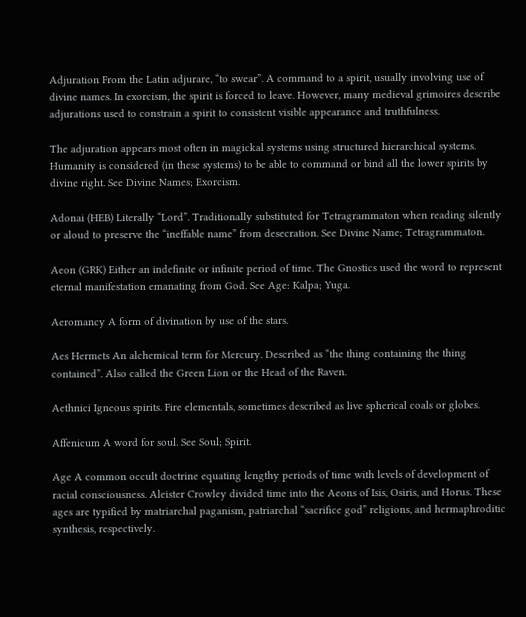Adjuration From the Latin adjurare, “to swear”. A command to a spirit, usually involving use of divine names. In exorcism, the spirit is forced to leave. However, many medieval grimoires describe adjurations used to constrain a spirit to consistent visible appearance and truthfulness.

The adjuration appears most often in magickal systems using structured hierarchical systems. Humanity is considered (in these systems) to be able to command or bind all the lower spirits by divine right. See Divine Names; Exorcism.

Adonai (HEB) Literally “Lord”. Traditionally substituted for Tetragrammaton when reading silently or aloud to preserve the “ineffable name” from desecration. See Divine Name; Tetragrammaton.

Aeon (GRK) Either an indefinite or infinite period of time. The Gnostics used the word to represent eternal manifestation emanating from God. See Age: Kalpa; Yuga.

Aeromancy A form of divination by use of the stars.

Aes Hermets An alchemical term for Mercury. Described as “the thing containing the thing contained”. Also called the Green Lion or the Head of the Raven.

Aethnici Igneous spirits. Fire elementals, sometimes described as live spherical coals or globes.

Affenicum A word for soul. See Soul; Spirit.

Age A common occult doctrine equating lengthy periods of time with levels of development of racial consciousness. Aleister Crowley divided time into the Aeons of Isis, Osiris, and Horus. These ages are typified by matriarchal paganism, patriarchal “sacrifice god” religions, and hermaphroditic synthesis, respectively.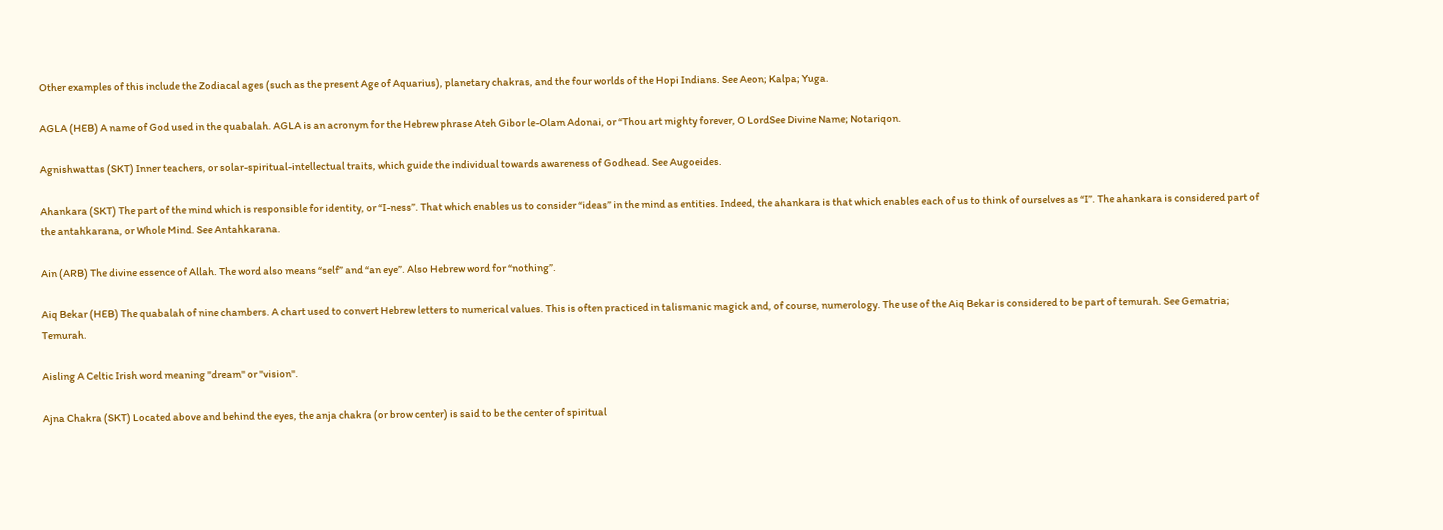Other examples of this include the Zodiacal ages (such as the present Age of Aquarius), planetary chakras, and the four worlds of the Hopi Indians. See Aeon; Kalpa; Yuga.

AGLA (HEB) A name of God used in the quabalah. AGLA is an acronym for the Hebrew phrase Ateh Gibor le-Olam Adonai, or “Thou art mighty forever, O LordSee Divine Name; Notariqon.

Agnishwattas (SKT) Inner teachers, or solar-spiritual-intellectual traits, which guide the individual towards awareness of Godhead. See Augoeides.

Ahankara (SKT) The part of the mind which is responsible for identity, or “I-ness”. That which enables us to consider “ideas” in the mind as entities. Indeed, the ahankara is that which enables each of us to think of ourselves as “I”. The ahankara is considered part of the antahkarana, or Whole Mind. See Antahkarana.

Ain (ARB) The divine essence of Allah. The word also means “self” and “an eye”. Also Hebrew word for “nothing”.

Aiq Bekar (HEB) The quabalah of nine chambers. A chart used to convert Hebrew letters to numerical values. This is often practiced in talismanic magick and, of course, numerology. The use of the Aiq Bekar is considered to be part of temurah. See Gematria; Temurah.

Aisling A Celtic Irish word meaning "dream" or "vision".

Ajna Chakra (SKT) Located above and behind the eyes, the anja chakra (or brow center) is said to be the center of spiritual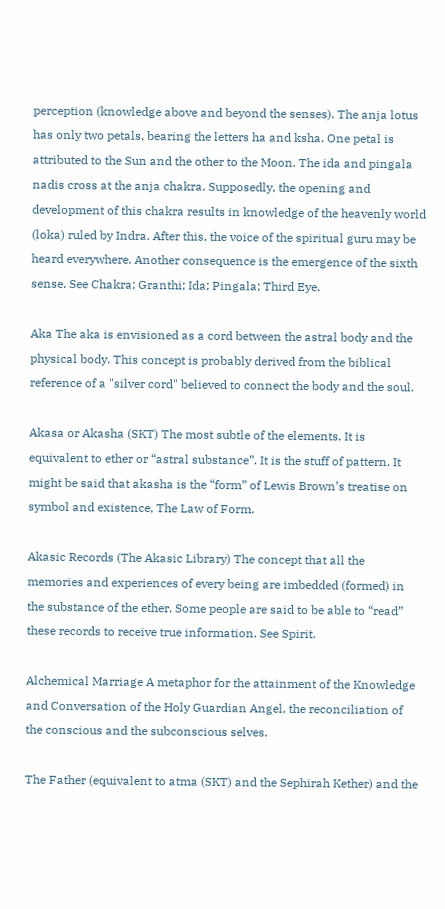perception (knowledge above and beyond the senses). The anja lotus has only two petals, bearing the letters ha and ksha. One petal is attributed to the Sun and the other to the Moon. The ida and pingala nadis cross at the anja chakra. Supposedly, the opening and development of this chakra results in knowledge of the heavenly world (loka) ruled by Indra. After this, the voice of the spiritual guru may be heard everywhere. Another consequence is the emergence of the sixth sense. See Chakra; Granthi; Ida; Pingala; Third Eye.

Aka The aka is envisioned as a cord between the astral body and the physical body. This concept is probably derived from the biblical reference of a "silver cord" believed to connect the body and the soul.

Akasa or Akasha (SKT) The most subtle of the elements. It is equivalent to ether or “astral substance”. It is the stuff of pattern. It might be said that akasha is the “form” of Lewis Brown’s treatise on symbol and existence, The Law of Form.

Akasic Records (The Akasic Library) The concept that all the memories and experiences of every being are imbedded (formed) in the substance of the ether. Some people are said to be able to “read” these records to receive true information. See Spirit.

Alchemical Marriage A metaphor for the attainment of the Knowledge and Conversation of the Holy Guardian Angel, the reconciliation of the conscious and the subconscious selves.

The Father (equivalent to atma (SKT) and the Sephirah Kether) and the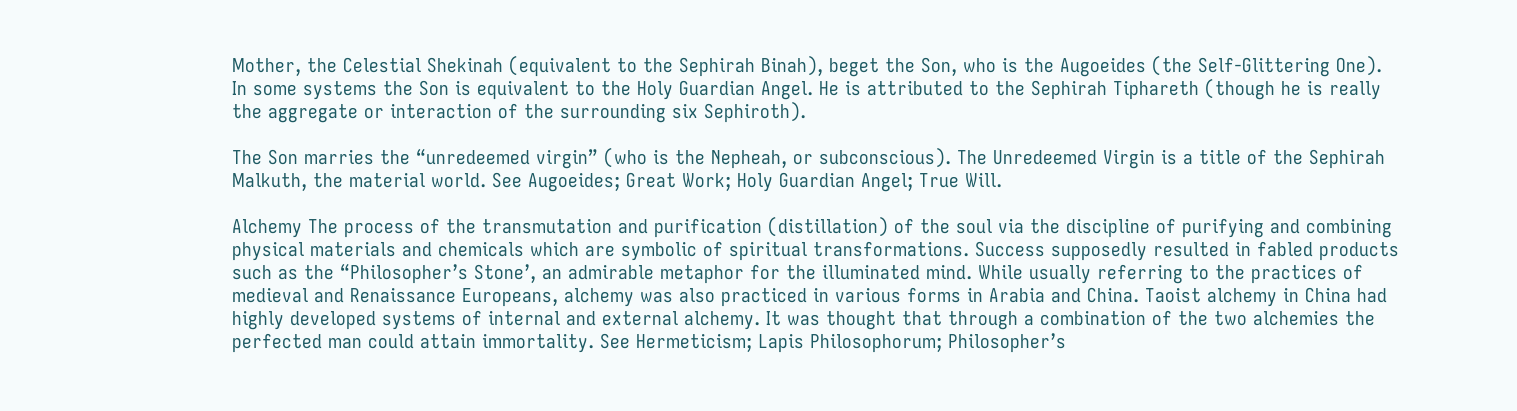Mother, the Celestial Shekinah (equivalent to the Sephirah Binah), beget the Son, who is the Augoeides (the Self-Glittering One). In some systems the Son is equivalent to the Holy Guardian Angel. He is attributed to the Sephirah Tiphareth (though he is really the aggregate or interaction of the surrounding six Sephiroth).

The Son marries the “unredeemed virgin” (who is the Nepheah, or subconscious). The Unredeemed Virgin is a title of the Sephirah Malkuth, the material world. See Augoeides; Great Work; Holy Guardian Angel; True Will.

Alchemy The process of the transmutation and purification (distillation) of the soul via the discipline of purifying and combining physical materials and chemicals which are symbolic of spiritual transformations. Success supposedly resulted in fabled products such as the “Philosopher’s Stone’, an admirable metaphor for the illuminated mind. While usually referring to the practices of medieval and Renaissance Europeans, alchemy was also practiced in various forms in Arabia and China. Taoist alchemy in China had highly developed systems of internal and external alchemy. It was thought that through a combination of the two alchemies the perfected man could attain immortality. See Hermeticism; Lapis Philosophorum; Philosopher’s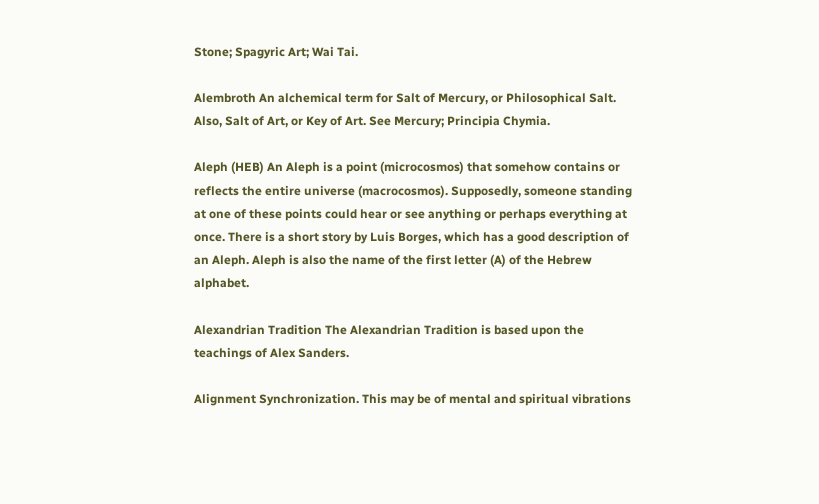Stone; Spagyric Art; Wai Tai.

Alembroth An alchemical term for Salt of Mercury, or Philosophical Salt. Also, Salt of Art, or Key of Art. See Mercury; Principia Chymia.

Aleph (HEB) An Aleph is a point (microcosmos) that somehow contains or reflects the entire universe (macrocosmos). Supposedly, someone standing at one of these points could hear or see anything or perhaps everything at once. There is a short story by Luis Borges, which has a good description of an Aleph. Aleph is also the name of the first letter (A) of the Hebrew alphabet.

Alexandrian Tradition The Alexandrian Tradition is based upon the teachings of Alex Sanders.

Alignment Synchronization. This may be of mental and spiritual vibrations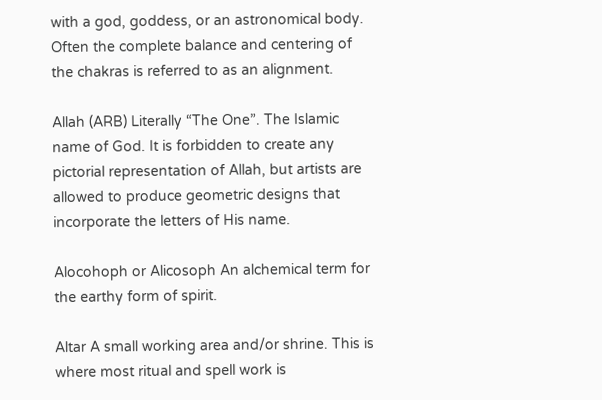with a god, goddess, or an astronomical body. Often the complete balance and centering of the chakras is referred to as an alignment.

Allah (ARB) Literally “The One”. The Islamic name of God. It is forbidden to create any pictorial representation of Allah, but artists are allowed to produce geometric designs that incorporate the letters of His name.

Alocohoph or Alicosoph An alchemical term for the earthy form of spirit.

Altar A small working area and/or shrine. This is where most ritual and spell work is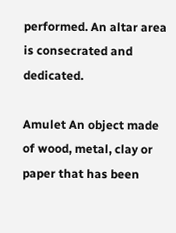performed. An altar area is consecrated and dedicated.

Amulet An object made of wood, metal, clay or paper that has been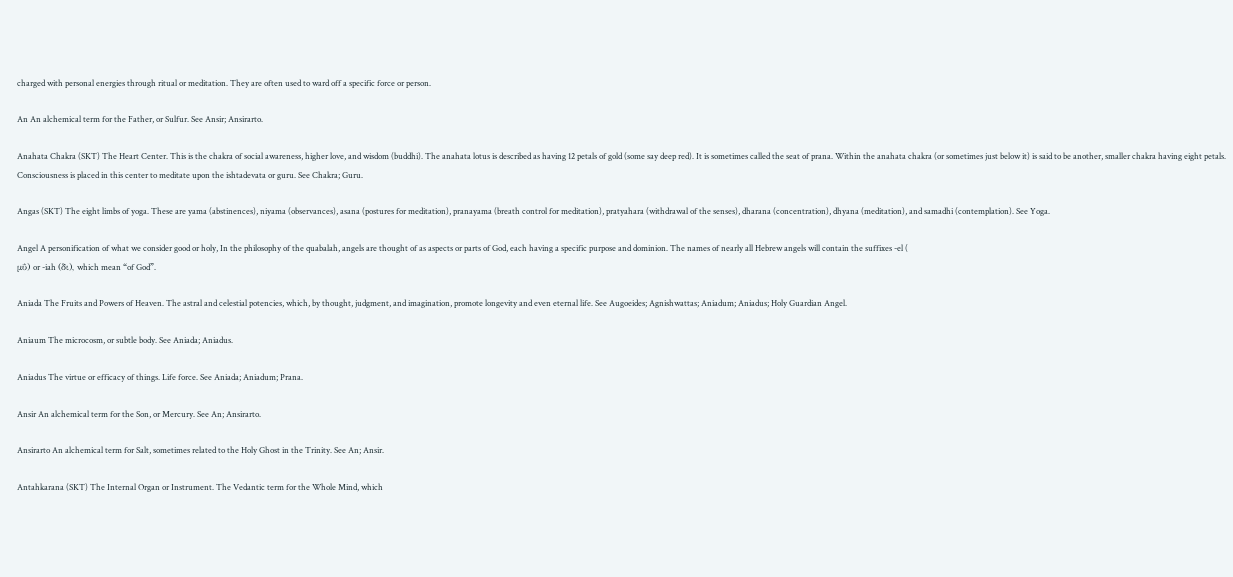charged with personal energies through ritual or meditation. They are often used to ward off a specific force or person.

An An alchemical term for the Father, or Sulfur. See Ansir; Ansirarto.

Anahata Chakra (SKT) The Heart Center. This is the chakra of social awareness, higher love, and wisdom (buddhi). The anahata lotus is described as having 12 petals of gold (some say deep red). It is sometimes called the seat of prana. Within the anahata chakra (or sometimes just below it) is said to be another, smaller chakra having eight petals. Consciousness is placed in this center to meditate upon the ishtadevata or guru. See Chakra; Guru.

Angas (SKT) The eight limbs of yoga. These are yama (abstinences), niyama (observances), asana (postures for meditation), pranayama (breath control for meditation), pratyahara (withdrawal of the senses), dharana (concentration), dhyana (meditation), and samadhi (contemplation). See Yoga.

Angel A personification of what we consider good or holy, In the philosophy of the quabalah, angels are thought of as aspects or parts of God, each having a specific purpose and dominion. The names of nearly all Hebrew angels will contain the suffixes -el (
μΰ) or -iah (δι), which mean “of God”.

Aniada The Fruits and Powers of Heaven. The astral and celestial potencies, which, by thought, judgment, and imagination, promote longevity and even eternal life. See Augoeides; Agnishwattas; Aniadum; Aniadus; Holy Guardian Angel.

Aniaum The microcosm, or subtle body. See Aniada; Aniadus.

Aniadus The virtue or efficacy of things. Life force. See Aniada; Aniadum; Prana.

Ansir An alchemical term for the Son, or Mercury. See An; Ansirarto.

Ansirarto An alchemical term for Salt, sometimes related to the Holy Ghost in the Trinity. See An; Ansir.

Antahkarana (SKT) The Internal Organ or Instrument. The Vedantic term for the Whole Mind, which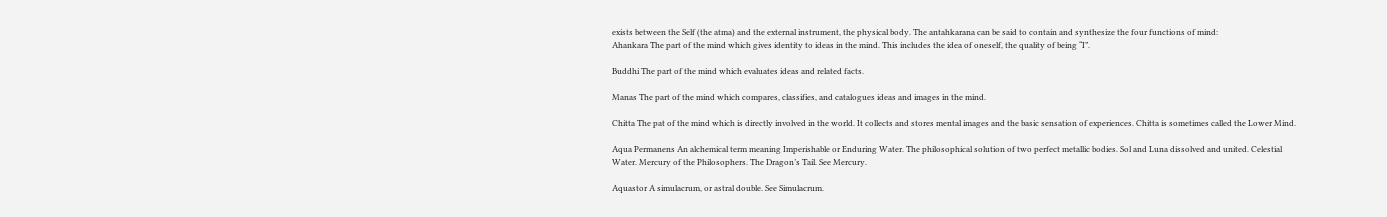exists between the Self (the atma) and the external instrument, the physical body. The antahkarana can be said to contain and synthesize the four functions of mind:
Ahankara The part of the mind which gives identity to ideas in the mind. This includes the idea of oneself, the quality of being “I”.

Buddhi The part of the mind which evaluates ideas and related facts.

Manas The part of the mind which compares, classifies, and catalogues ideas and images in the mind.

Chitta The pat of the mind which is directly involved in the world. It collects and stores mental images and the basic sensation of experiences. Chitta is sometimes called the Lower Mind.

Aqua Permanens An alchemical term meaning Imperishable or Enduring Water. The philosophical solution of two perfect metallic bodies. Sol and Luna dissolved and united. Celestial Water. Mercury of the Philosophers. The Dragon’s Tail. See Mercury.

Aquastor A simulacrum, or astral double. See Simulacrum.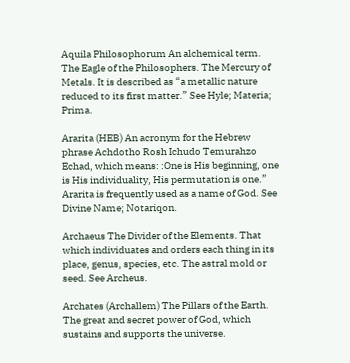Aquila Philosophorum An alchemical term. The Eagle of the Philosophers. The Mercury of Metals. It is described as “a metallic nature reduced to its first matter.” See Hyle; Materia; Prima.

Ararita (HEB) An acronym for the Hebrew phrase Achdotho Rosh Ichudo Temurahzo Echad, which means: :One is His beginning, one is His individuality, His permutation is one.” Ararita is frequently used as a name of God. See Divine Name; Notariqon.

Archaeus The Divider of the Elements. That which individuates and orders each thing in its place, genus, species, etc. The astral mold or seed. See Archeus.

Archates (Archallem) The Pillars of the Earth. The great and secret power of God, which sustains and supports the universe.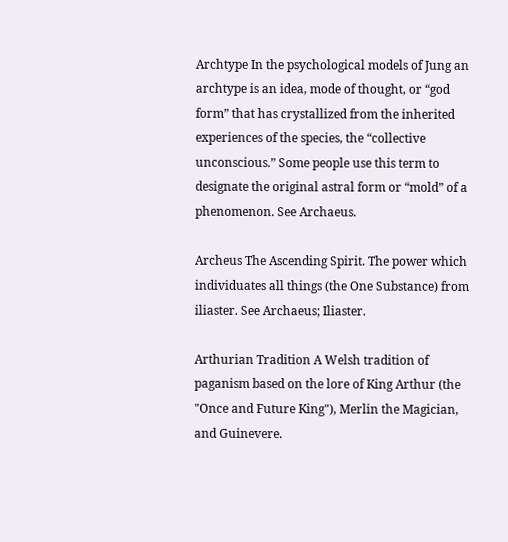Archtype In the psychological models of Jung an archtype is an idea, mode of thought, or “god form” that has crystallized from the inherited experiences of the species, the “collective unconscious.” Some people use this term to designate the original astral form or “mold” of a phenomenon. See Archaeus.

Archeus The Ascending Spirit. The power which individuates all things (the One Substance) from iliaster. See Archaeus; Iliaster.

Arthurian Tradition A Welsh tradition of paganism based on the lore of King Arthur (the "Once and Future King"), Merlin the Magician, and Guinevere.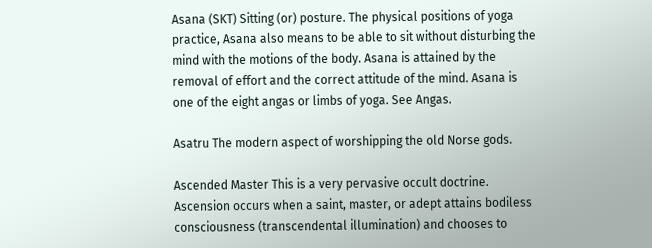Asana (SKT) Sitting (or) posture. The physical positions of yoga practice, Asana also means to be able to sit without disturbing the mind with the motions of the body. Asana is attained by the removal of effort and the correct attitude of the mind. Asana is one of the eight angas or limbs of yoga. See Angas.

Asatru The modern aspect of worshipping the old Norse gods.

Ascended Master This is a very pervasive occult doctrine. Ascension occurs when a saint, master, or adept attains bodiless consciousness (transcendental illumination) and chooses to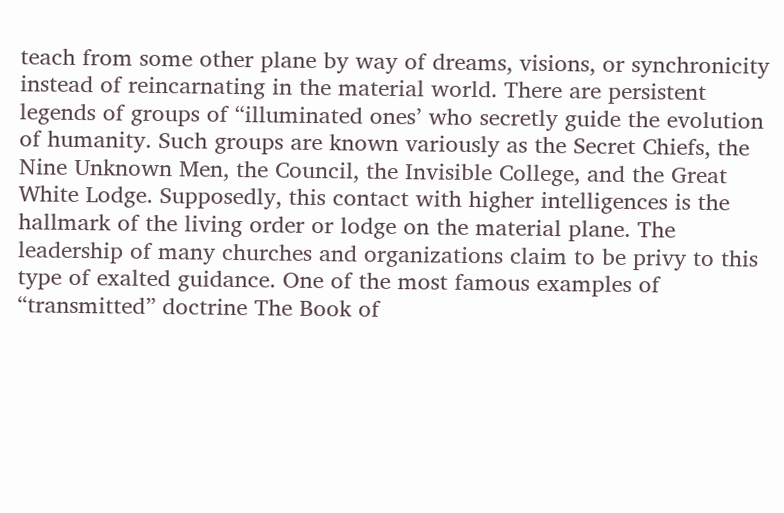teach from some other plane by way of dreams, visions, or synchronicity instead of reincarnating in the material world. There are persistent legends of groups of “illuminated ones’ who secretly guide the evolution of humanity. Such groups are known variously as the Secret Chiefs, the Nine Unknown Men, the Council, the Invisible College, and the Great White Lodge. Supposedly, this contact with higher intelligences is the hallmark of the living order or lodge on the material plane. The leadership of many churches and organizations claim to be privy to this type of exalted guidance. One of the most famous examples of “transmitted” doctrine The Book of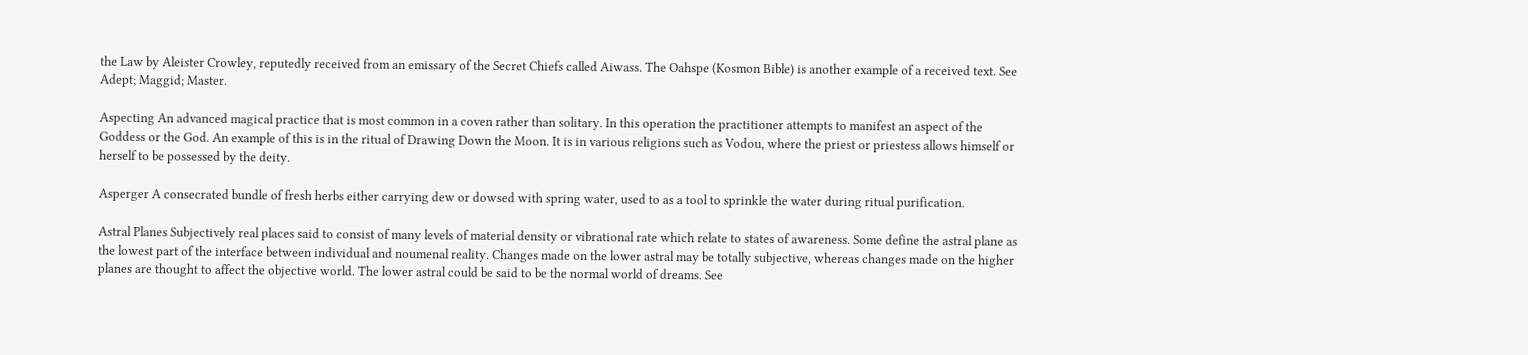the Law by Aleister Crowley, reputedly received from an emissary of the Secret Chiefs called Aiwass. The Oahspe (Kosmon Bible) is another example of a received text. See Adept; Maggid; Master.

Aspecting An advanced magical practice that is most common in a coven rather than solitary. In this operation the practitioner attempts to manifest an aspect of the Goddess or the God. An example of this is in the ritual of Drawing Down the Moon. It is in various religions such as Vodou, where the priest or priestess allows himself or herself to be possessed by the deity.

Asperger A consecrated bundle of fresh herbs either carrying dew or dowsed with spring water, used to as a tool to sprinkle the water during ritual purification.

Astral Planes Subjectively real places said to consist of many levels of material density or vibrational rate which relate to states of awareness. Some define the astral plane as the lowest part of the interface between individual and noumenal reality. Changes made on the lower astral may be totally subjective, whereas changes made on the higher planes are thought to affect the objective world. The lower astral could be said to be the normal world of dreams. See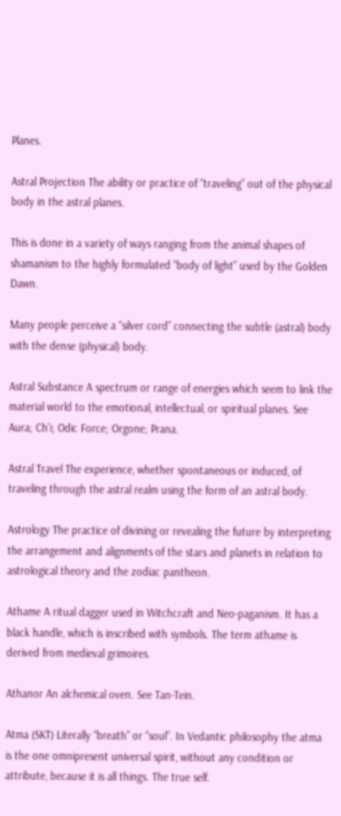Planes.

Astral Projection The ability or practice of “traveling” out of the physical body in the astral planes.

This is done in a variety of ways ranging from the animal shapes of shamanism to the highly formulated “body of light” used by the Golden Dawn.

Many people perceive a “silver cord” connecting the subtle (astral) body with the dense (physical) body.

Astral Substance A spectrum or range of energies which seem to link the material world to the emotional, intellectual, or spiritual planes. See Aura; Ch’i; Odic Force; Orgone; Prana.

Astral Travel The experience, whether spontaneous or induced, of traveling through the astral realm using the form of an astral body.

Astrology The practice of divining or revealing the future by interpreting the arrangement and alignments of the stars and planets in relation to astrological theory and the zodiac pantheon.

Athame A ritual dagger used in Witchcraft and Neo-paganism. It has a black handle, which is inscribed with symbols. The term athame is derived from medieval grimoires.

Athanor An alchemical oven. See Tan-Tein.

Atma (SKT) Literally “breath” or “soul”. In Vedantic philosophy the atma is the one omnipresent universal spirit, without any condition or attribute, because it is all things. The true self.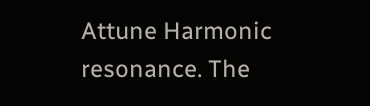Attune Harmonic resonance. The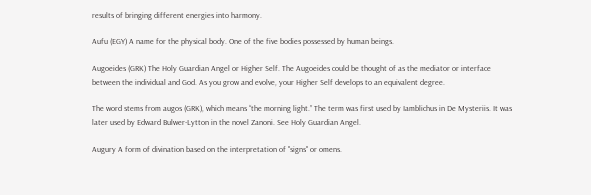results of bringing different energies into harmony.

Aufu (EGY) A name for the physical body. One of the five bodies possessed by human beings.

Augoeides (GRK) The Holy Guardian Angel or Higher Self. The Augoeides could be thought of as the mediator or interface between the individual and God. As you grow and evolve, your Higher Self develops to an equivalent degree.

The word stems from augos (GRK), which means “the morning light.” The term was first used by Iamblichus in De Mysteriis. It was later used by Edward Bulwer-Lytton in the novel Zanoni. See Holy Guardian Angel.

Augury A form of divination based on the interpretation of "signs" or omens.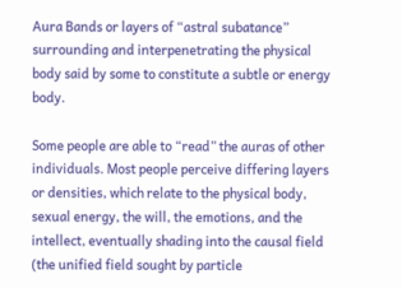Aura Bands or layers of “astral subatance” surrounding and interpenetrating the physical body said by some to constitute a subtle or energy body.

Some people are able to “read” the auras of other individuals. Most people perceive differing layers or densities, which relate to the physical body, sexual energy, the will, the emotions, and the intellect, eventually shading into the causal field (the unified field sought by particle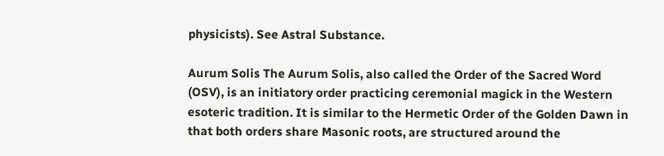physicists). See Astral Substance.

Aurum Solis The Aurum Solis, also called the Order of the Sacred Word (OSV), is an initiatory order practicing ceremonial magick in the Western esoteric tradition. It is similar to the Hermetic Order of the Golden Dawn in that both orders share Masonic roots, are structured around the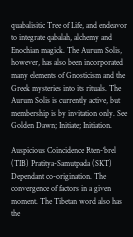quabalisitic Tree of Life, and endeavor to integrate qabalah, alchemy and Enochian magick. The Aurum Solis, however, has also been incorporated many elements of Gnosticism and the Greek mysteries into its rituals. The Aurum Solis is currently active, but membership is by invitation only. See Golden Dawn; Initiate; Initiation.

Auspicious Coincidence Rten-‘brel (TIB) Pratitya-Samutpada (SKT) Dependant co-origination. The convergence of factors in a given moment. The Tibetan word also has the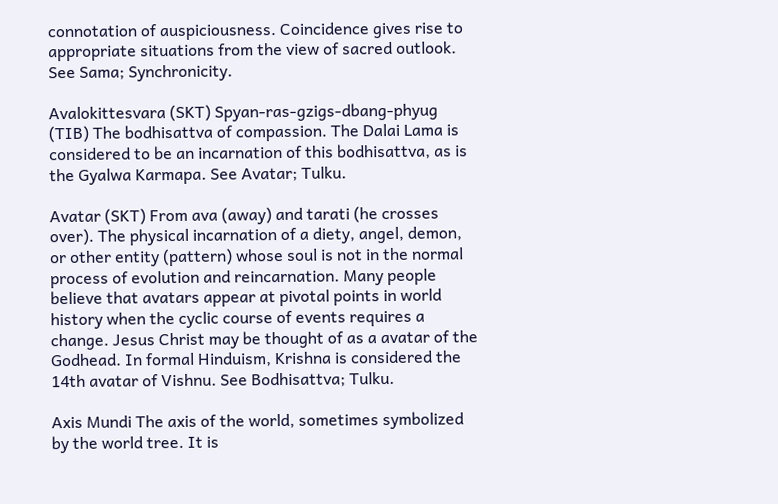connotation of auspiciousness. Coincidence gives rise to appropriate situations from the view of sacred outlook. See Sama; Synchronicity.

Avalokittesvara (SKT) Spyan-ras-gzigs-dbang-phyug (TIB) The bodhisattva of compassion. The Dalai Lama is considered to be an incarnation of this bodhisattva, as is the Gyalwa Karmapa. See Avatar; Tulku.

Avatar (SKT) From ava (away) and tarati (he crosses over). The physical incarnation of a diety, angel, demon, or other entity (pattern) whose soul is not in the normal process of evolution and reincarnation. Many people believe that avatars appear at pivotal points in world history when the cyclic course of events requires a change. Jesus Christ may be thought of as a avatar of the Godhead. In formal Hinduism, Krishna is considered the 14th avatar of Vishnu. See Bodhisattva; Tulku.

Axis Mundi The axis of the world, sometimes symbolized by the world tree. It is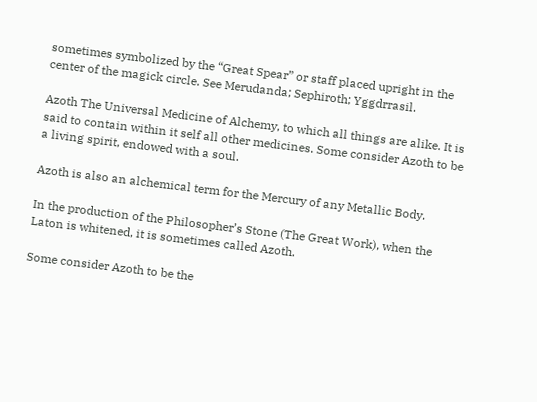sometimes symbolized by the “Great Spear” or staff placed upright in the center of the magick circle. See Merudanda; Sephiroth; Yggdrrasil.

Azoth The Universal Medicine of Alchemy, to which all things are alike. It is said to contain within it self all other medicines. Some consider Azoth to be a living spirit, endowed with a soul.

Azoth is also an alchemical term for the Mercury of any Metallic Body.

In the production of the Philosopher’s Stone (The Great Work), when the Laton is whitened, it is sometimes called Azoth.

Some consider Azoth to be the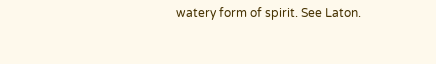watery form of spirit. See Laton.